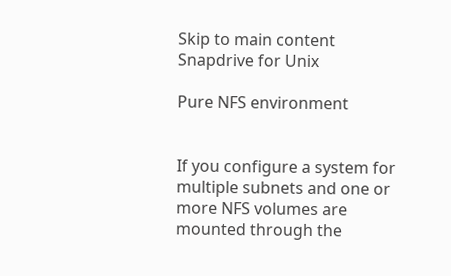Skip to main content
Snapdrive for Unix

Pure NFS environment


If you configure a system for multiple subnets and one or more NFS volumes are mounted through the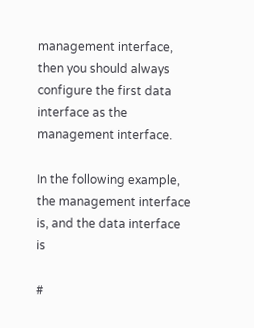management interface, then you should always configure the first data interface as the management interface.

In the following example, the management interface is, and the data interface is

#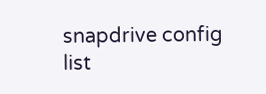snapdrive config list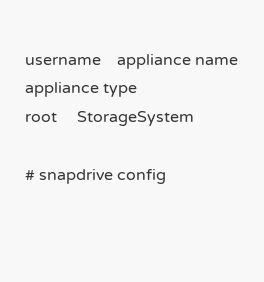username    appliance name   appliance type
root     StorageSystem

# snapdrive config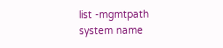list -mgmtpath
system name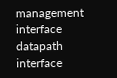management interface   datapath interface